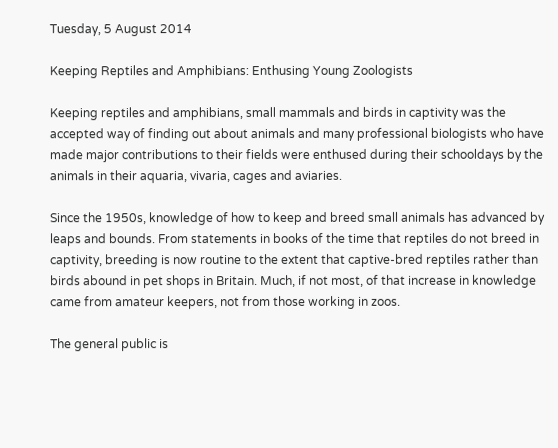Tuesday, 5 August 2014

Keeping Reptiles and Amphibians: Enthusing Young Zoologists

Keeping reptiles and amphibians, small mammals and birds in captivity was the accepted way of finding out about animals and many professional biologists who have made major contributions to their fields were enthused during their schooldays by the animals in their aquaria, vivaria, cages and aviaries.

Since the 1950s, knowledge of how to keep and breed small animals has advanced by leaps and bounds. From statements in books of the time that reptiles do not breed in captivity, breeding is now routine to the extent that captive-bred reptiles rather than birds abound in pet shops in Britain. Much, if not most, of that increase in knowledge came from amateur keepers, not from those working in zoos.

The general public is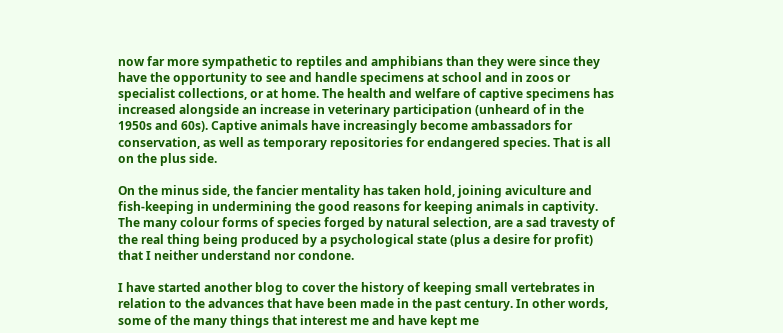now far more sympathetic to reptiles and amphibians than they were since they have the opportunity to see and handle specimens at school and in zoos or specialist collections, or at home. The health and welfare of captive specimens has increased alongside an increase in veterinary participation (unheard of in the 1950s and 60s). Captive animals have increasingly become ambassadors for conservation, as well as temporary repositories for endangered species. That is all on the plus side.

On the minus side, the fancier mentality has taken hold, joining aviculture and fish-keeping in undermining the good reasons for keeping animals in captivity. The many colour forms of species forged by natural selection, are a sad travesty of the real thing being produced by a psychological state (plus a desire for profit) that I neither understand nor condone.

I have started another blog to cover the history of keeping small vertebrates in relation to the advances that have been made in the past century. In other words, some of the many things that interest me and have kept me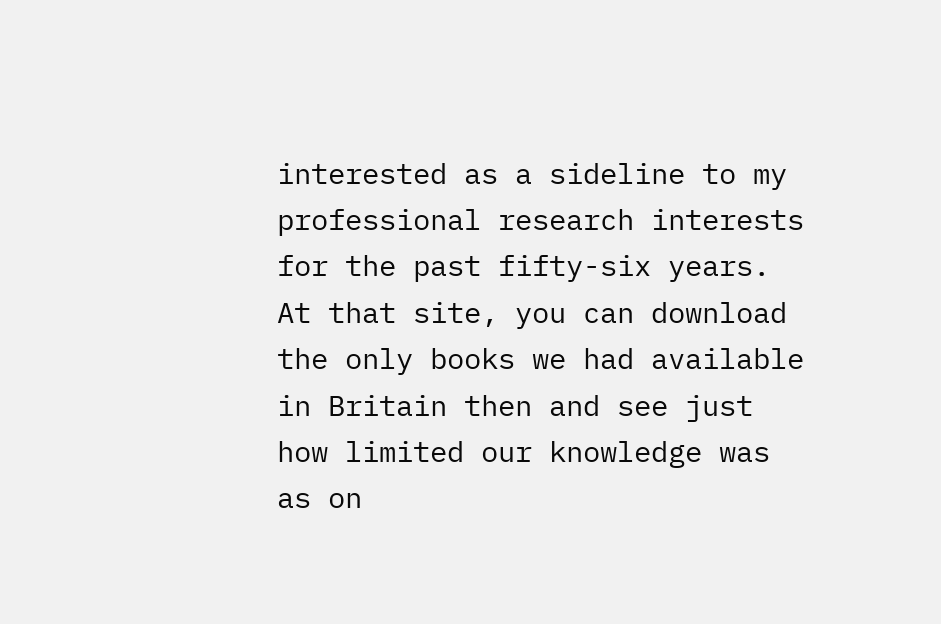interested as a sideline to my professional research interests for the past fifty-six years. At that site, you can download the only books we had available in Britain then and see just how limited our knowledge was as on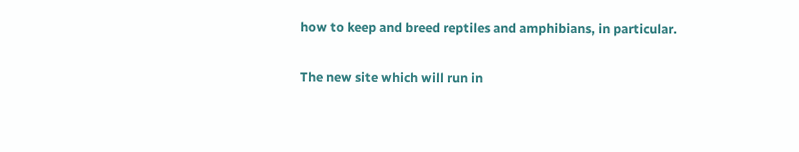how to keep and breed reptiles and amphibians, in particular.

The new site which will run in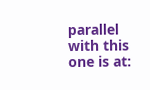parallel with this one is at: